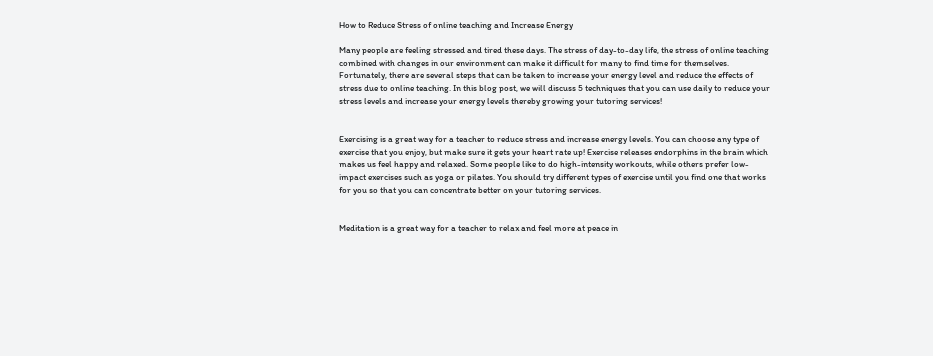How to Reduce Stress of online teaching and Increase Energy

Many people are feeling stressed and tired these days. The stress of day-to-day life, the stress of online teaching combined with changes in our environment can make it difficult for many to find time for themselves. Fortunately, there are several steps that can be taken to increase your energy level and reduce the effects of stress due to online teaching. In this blog post, we will discuss 5 techniques that you can use daily to reduce your stress levels and increase your energy levels thereby growing your tutoring services!


Exercising is a great way for a teacher to reduce stress and increase energy levels. You can choose any type of exercise that you enjoy, but make sure it gets your heart rate up! Exercise releases endorphins in the brain which makes us feel happy and relaxed. Some people like to do high-intensity workouts, while others prefer low-impact exercises such as yoga or pilates. You should try different types of exercise until you find one that works for you so that you can concentrate better on your tutoring services.


Meditation is a great way for a teacher to relax and feel more at peace in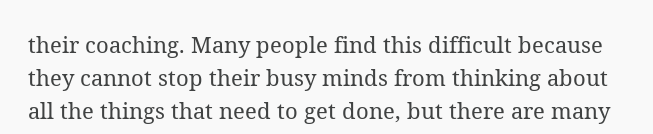their coaching. Many people find this difficult because they cannot stop their busy minds from thinking about all the things that need to get done, but there are many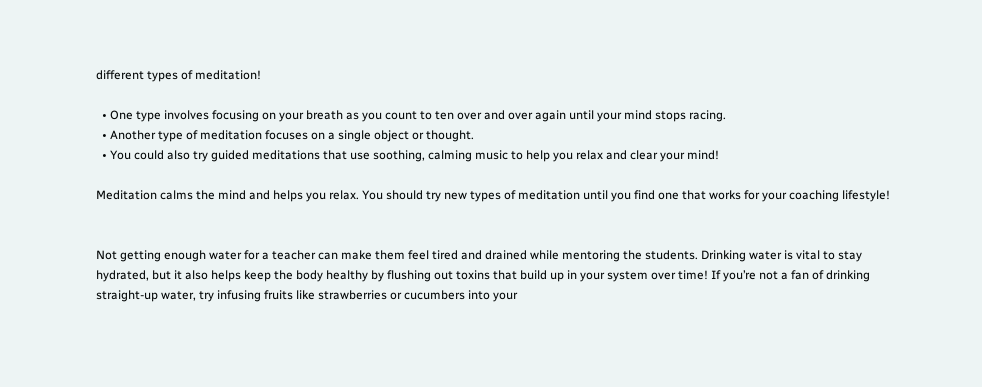different types of meditation!

  • One type involves focusing on your breath as you count to ten over and over again until your mind stops racing.
  • Another type of meditation focuses on a single object or thought.
  • You could also try guided meditations that use soothing, calming music to help you relax and clear your mind!

Meditation calms the mind and helps you relax. You should try new types of meditation until you find one that works for your coaching lifestyle!


Not getting enough water for a teacher can make them feel tired and drained while mentoring the students. Drinking water is vital to stay hydrated, but it also helps keep the body healthy by flushing out toxins that build up in your system over time! If you’re not a fan of drinking straight-up water, try infusing fruits like strawberries or cucumbers into your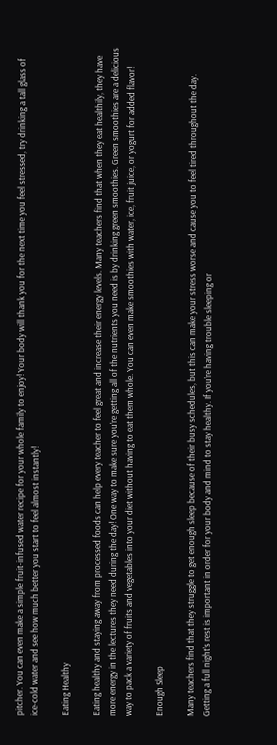pitcher. You can even make a simple fruit-infused water recipe for your whole family to enjoy! Your body will thank you for the next time you feel stressed, try drinking a tall glass of ice-cold water and see how much better you start to feel almost instantly!

Eating Healthy

Eating healthy and staying away from processed foods can help every teacher to feel great and increase their energy levels. Many teachers find that when they eat healthily, they have more energy in the lectures they need during the day! One way to make sure you’re getting all of the nutrients you need is by drinking green smoothies. Green smoothies are a delicious way to pack a variety of fruits and vegetables into your diet without having to eat them whole. You can even make smoothies with water, ice, fruit juice, or yogurt for added flavor!

Enough Sleep

Many teachers find that they struggle to get enough sleep because of their busy schedules, but this can make your stress worse and cause you to feel tired throughout the day. Getting a full night’s rest is important in order for your body and mind to stay healthy. If you’re having trouble sleeping or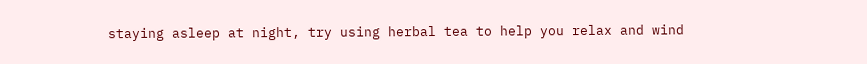staying asleep at night, try using herbal tea to help you relax and wind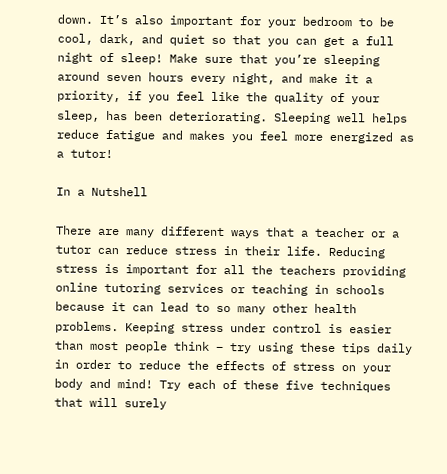down. It’s also important for your bedroom to be cool, dark, and quiet so that you can get a full night of sleep! Make sure that you’re sleeping around seven hours every night, and make it a priority, if you feel like the quality of your sleep, has been deteriorating. Sleeping well helps reduce fatigue and makes you feel more energized as a tutor!

In a Nutshell

There are many different ways that a teacher or a tutor can reduce stress in their life. Reducing stress is important for all the teachers providing online tutoring services or teaching in schools because it can lead to so many other health problems. Keeping stress under control is easier than most people think – try using these tips daily in order to reduce the effects of stress on your body and mind! Try each of these five techniques that will surely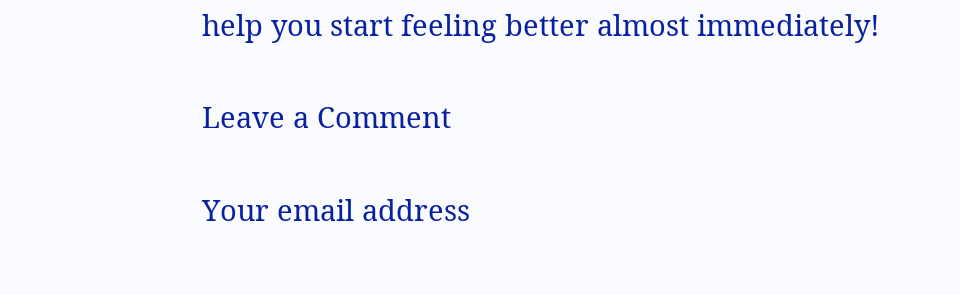help you start feeling better almost immediately!

Leave a Comment

Your email address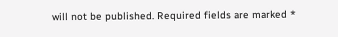will not be published. Required fields are marked *